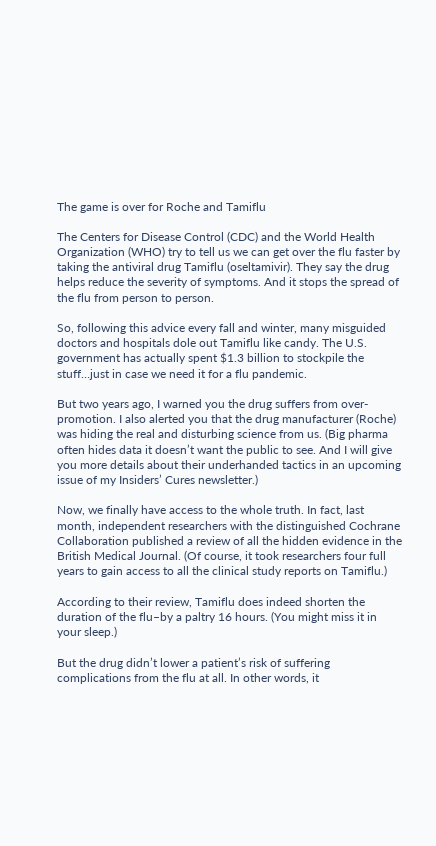The game is over for Roche and Tamiflu

The Centers for Disease Control (CDC) and the World Health Organization (WHO) try to tell us we can get over the flu faster by taking the antiviral drug Tamiflu (oseltamivir). They say the drug helps reduce the severity of symptoms. And it stops the spread of the flu from person to person.

So, following this advice every fall and winter, many misguided doctors and hospitals dole out Tamiflu like candy. The U.S. government has actually spent $1.3 billion to stockpile the stuff…just in case we need it for a flu pandemic.

But two years ago, I warned you the drug suffers from over-promotion. I also alerted you that the drug manufacturer (Roche) was hiding the real and disturbing science from us. (Big pharma often hides data it doesn’t want the public to see. And I will give you more details about their underhanded tactics in an upcoming issue of my Insiders’ Cures newsletter.)

Now, we finally have access to the whole truth. In fact, last month, independent researchers with the distinguished Cochrane Collaboration published a review of all the hidden evidence in the British Medical Journal. (Of course, it took researchers four full years to gain access to all the clinical study reports on Tamiflu.)

According to their review, Tamiflu does indeed shorten the duration of the flu–by a paltry 16 hours. (You might miss it in your sleep.)

But the drug didn’t lower a patient’s risk of suffering complications from the flu at all. In other words, it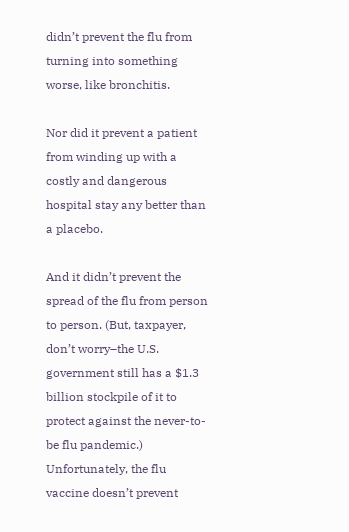didn’t prevent the flu from turning into something worse, like bronchitis.

Nor did it prevent a patient from winding up with a costly and dangerous hospital stay any better than a placebo.

And it didn’t prevent the spread of the flu from person to person. (But, taxpayer, don’t worry–the U.S. government still has a $1.3 billion stockpile of it to protect against the never-to-be flu pandemic.) Unfortunately, the flu vaccine doesn’t prevent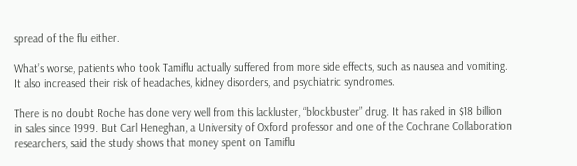spread of the flu either.

What’s worse, patients who took Tamiflu actually suffered from more side effects, such as nausea and vomiting. It also increased their risk of headaches, kidney disorders, and psychiatric syndromes.

There is no doubt Roche has done very well from this lackluster, “blockbuster” drug. It has raked in $18 billion in sales since 1999. But Carl Heneghan, a University of Oxford professor and one of the Cochrane Collaboration researchers, said the study shows that money spent on Tamiflu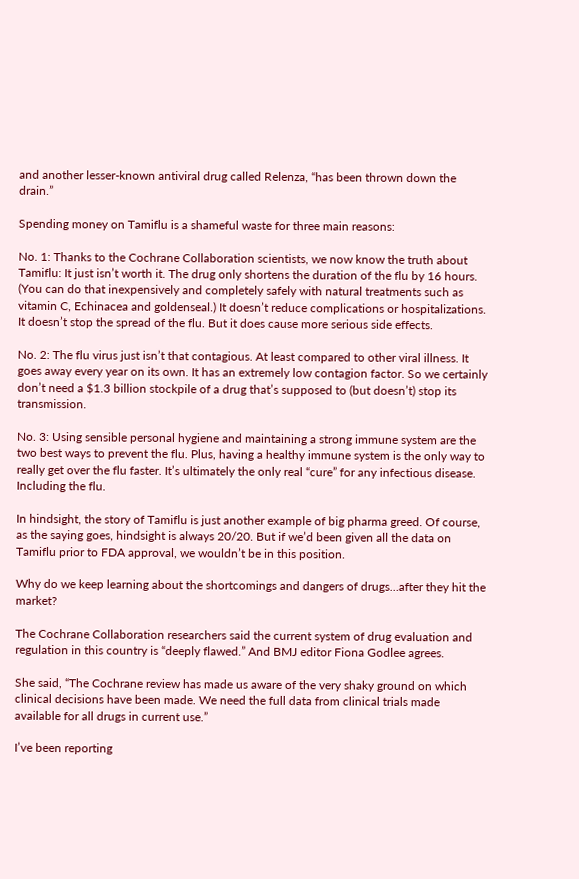and another lesser-known antiviral drug called Relenza, “has been thrown down the drain.”

Spending money on Tamiflu is a shameful waste for three main reasons:

No. 1: Thanks to the Cochrane Collaboration scientists, we now know the truth about Tamiflu: It just isn’t worth it. The drug only shortens the duration of the flu by 16 hours. (You can do that inexpensively and completely safely with natural treatments such as vitamin C, Echinacea and goldenseal.) It doesn’t reduce complications or hospitalizations. It doesn’t stop the spread of the flu. But it does cause more serious side effects.

No. 2: The flu virus just isn’t that contagious. At least compared to other viral illness. It goes away every year on its own. It has an extremely low contagion factor. So we certainly don’t need a $1.3 billion stockpile of a drug that’s supposed to (but doesn’t) stop its transmission.

No. 3: Using sensible personal hygiene and maintaining a strong immune system are the two best ways to prevent the flu. Plus, having a healthy immune system is the only way to really get over the flu faster. It’s ultimately the only real “cure” for any infectious disease. Including the flu.

In hindsight, the story of Tamiflu is just another example of big pharma greed. Of course, as the saying goes, hindsight is always 20/20. But if we’d been given all the data on Tamiflu prior to FDA approval, we wouldn’t be in this position.

Why do we keep learning about the shortcomings and dangers of drugs…after they hit the market?

The Cochrane Collaboration researchers said the current system of drug evaluation and regulation in this country is “deeply flawed.” And BMJ editor Fiona Godlee agrees.

She said, “The Cochrane review has made us aware of the very shaky ground on which clinical decisions have been made. We need the full data from clinical trials made available for all drugs in current use.”

I’ve been reporting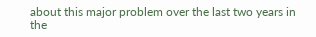about this major problem over the last two years in the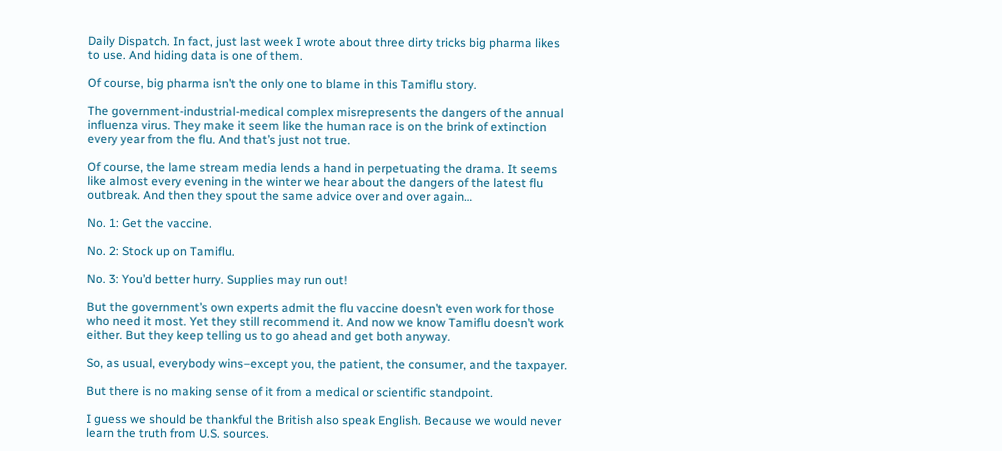Daily Dispatch. In fact, just last week I wrote about three dirty tricks big pharma likes to use. And hiding data is one of them.

Of course, big pharma isn’t the only one to blame in this Tamiflu story.

The government-industrial-medical complex misrepresents the dangers of the annual influenza virus. They make it seem like the human race is on the brink of extinction every year from the flu. And that’s just not true.

Of course, the lame stream media lends a hand in perpetuating the drama. It seems like almost every evening in the winter we hear about the dangers of the latest flu outbreak. And then they spout the same advice over and over again…

No. 1: Get the vaccine.

No. 2: Stock up on Tamiflu.

No. 3: You’d better hurry. Supplies may run out!

But the government’s own experts admit the flu vaccine doesn’t even work for those who need it most. Yet they still recommend it. And now we know Tamiflu doesn’t work either. But they keep telling us to go ahead and get both anyway.

So, as usual, everybody wins–except you, the patient, the consumer, and the taxpayer.

But there is no making sense of it from a medical or scientific standpoint.

I guess we should be thankful the British also speak English. Because we would never learn the truth from U.S. sources.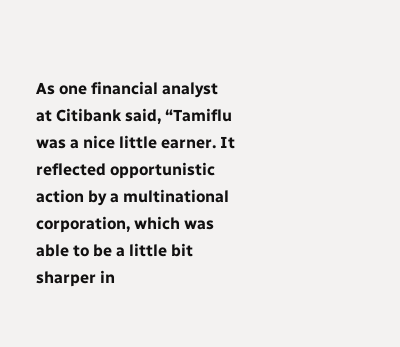As one financial analyst at Citibank said, “Tamiflu was a nice little earner. It reflected opportunistic action by a multinational corporation, which was able to be a little bit sharper in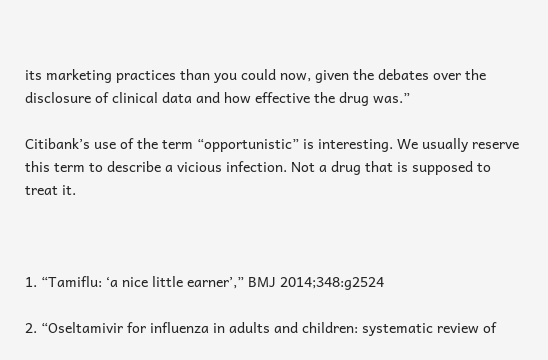its marketing practices than you could now, given the debates over the disclosure of clinical data and how effective the drug was.”

Citibank’s use of the term “opportunistic” is interesting. We usually reserve this term to describe a vicious infection. Not a drug that is supposed to treat it.



1. “Tamiflu: ‘a nice little earner’,” BMJ 2014;348:g2524

2. “Oseltamivir for influenza in adults and children: systematic review of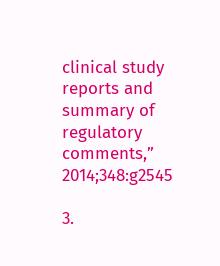clinical study reports and summary of regulatory comments,” 2014;348:g2545

3.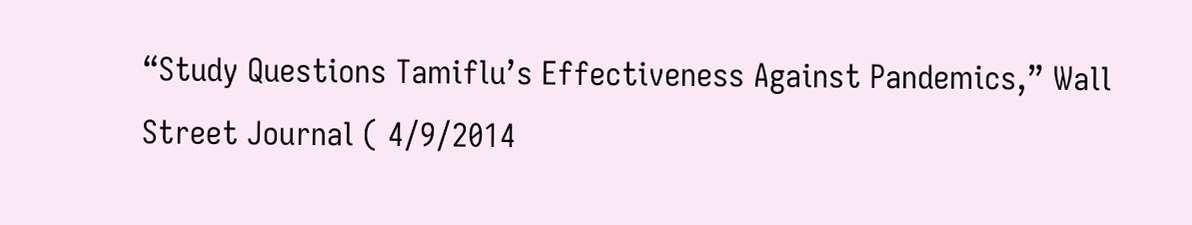“Study Questions Tamiflu’s Effectiveness Against Pandemics,” Wall Street Journal ( 4/9/2014